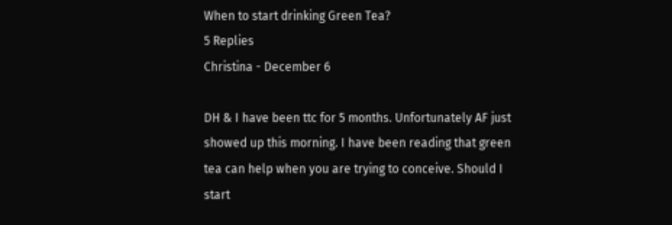When to start drinking Green Tea?
5 Replies
Christina - December 6

DH & I have been ttc for 5 months. Unfortunately AF just showed up this morning. I have been reading that green tea can help when you are trying to conceive. Should I start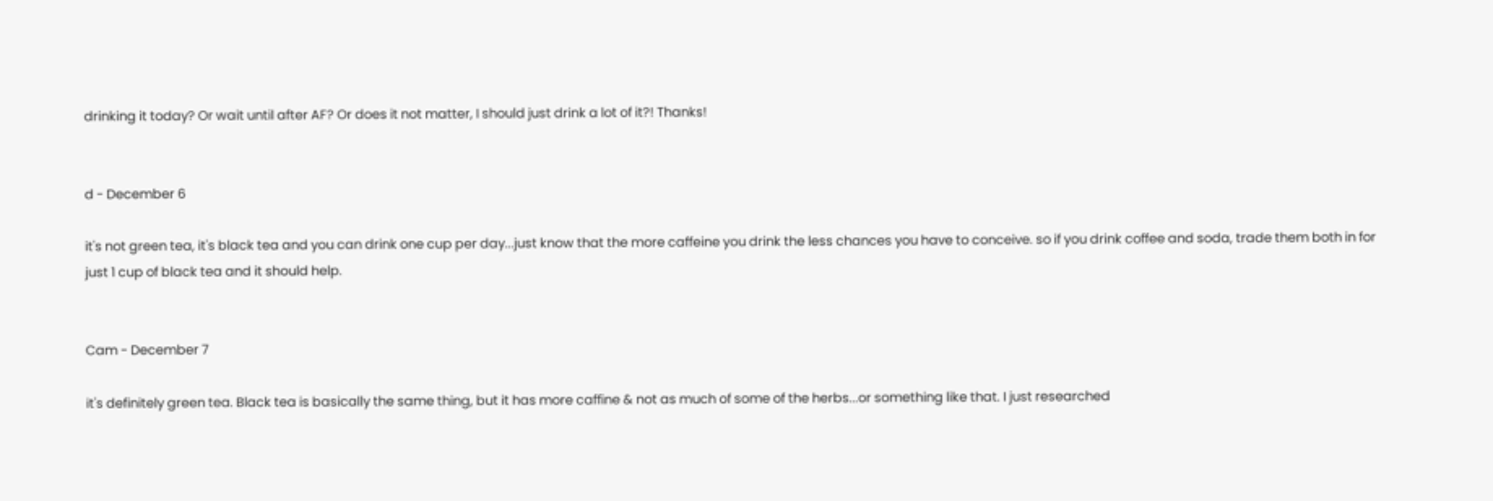drinking it today? Or wait until after AF? Or does it not matter, I should just drink a lot of it?! Thanks!


d - December 6

it's not green tea, it's black tea and you can drink one cup per day...just know that the more caffeine you drink the less chances you have to conceive. so if you drink coffee and soda, trade them both in for just 1 cup of black tea and it should help.


Cam - December 7

it's definitely green tea. Black tea is basically the same thing, but it has more caffine & not as much of some of the herbs...or something like that. I just researched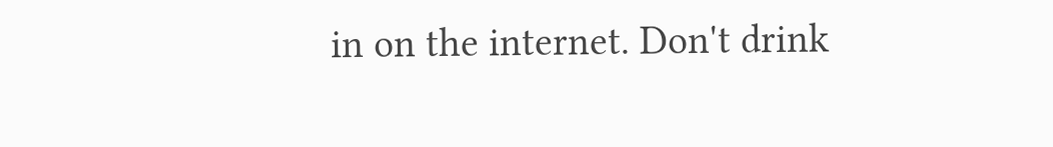in on the internet. Don't drink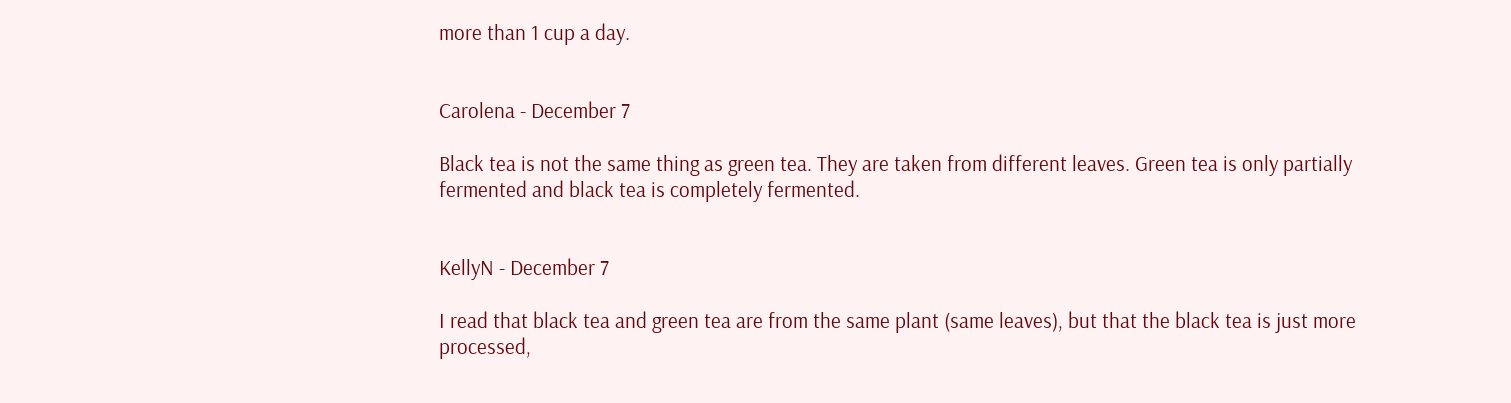more than 1 cup a day.


Carolena - December 7

Black tea is not the same thing as green tea. They are taken from different leaves. Green tea is only partially fermented and black tea is completely fermented.


KellyN - December 7

I read that black tea and green tea are from the same plant (same leaves), but that the black tea is just more processed,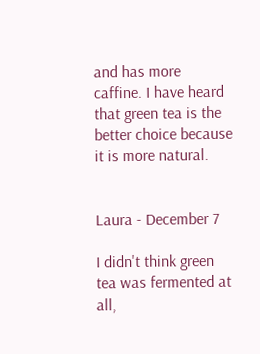and has more caffine. I have heard that green tea is the better choice because it is more natural.


Laura - December 7

I didn't think green tea was fermented at all,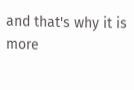and that's why it is more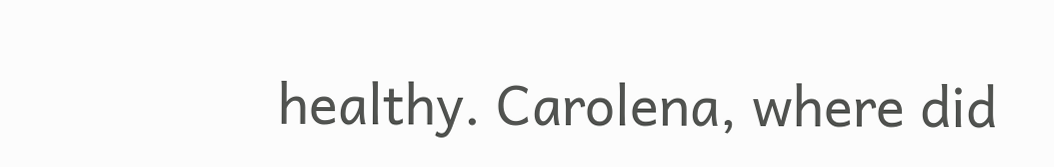healthy. Carolena, where did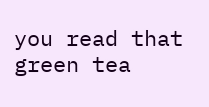you read that green tea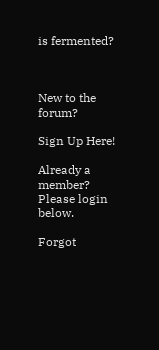is fermented?



New to the forum?

Sign Up Here!

Already a member?
Please login below.

Forgot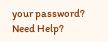your password?
Need Help?